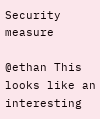Security measure

@ethan This looks like an interesting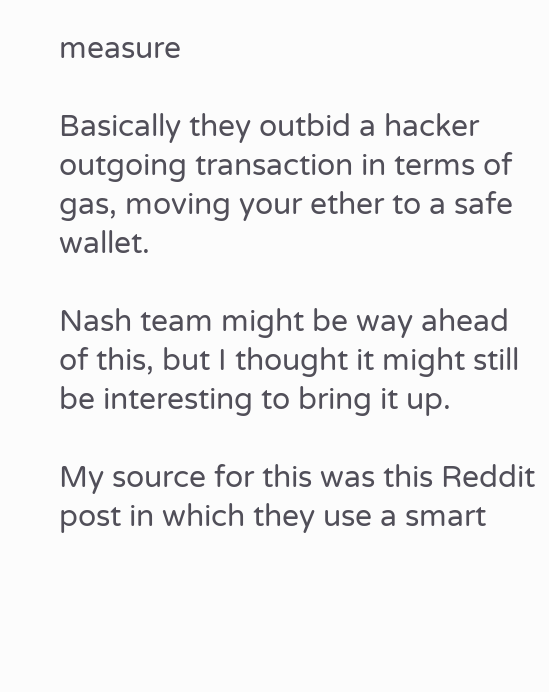measure

Basically they outbid a hacker outgoing transaction in terms of gas, moving your ether to a safe wallet.

Nash team might be way ahead of this, but I thought it might still be interesting to bring it up.

My source for this was this Reddit post in which they use a smart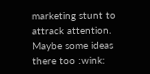marketing stunt to attrack attention. Maybe some ideas there too :wink: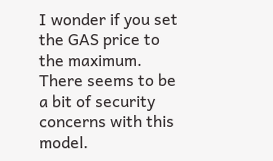I wonder if you set the GAS price to the maximum. There seems to be a bit of security concerns with this model.